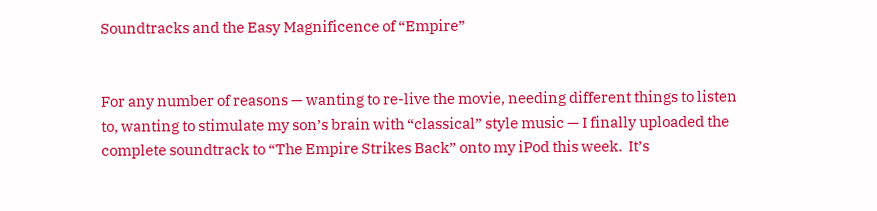Soundtracks and the Easy Magnificence of “Empire”


For any number of reasons — wanting to re-live the movie, needing different things to listen to, wanting to stimulate my son’s brain with “classical” style music — I finally uploaded the complete soundtrack to “The Empire Strikes Back” onto my iPod this week.  It’s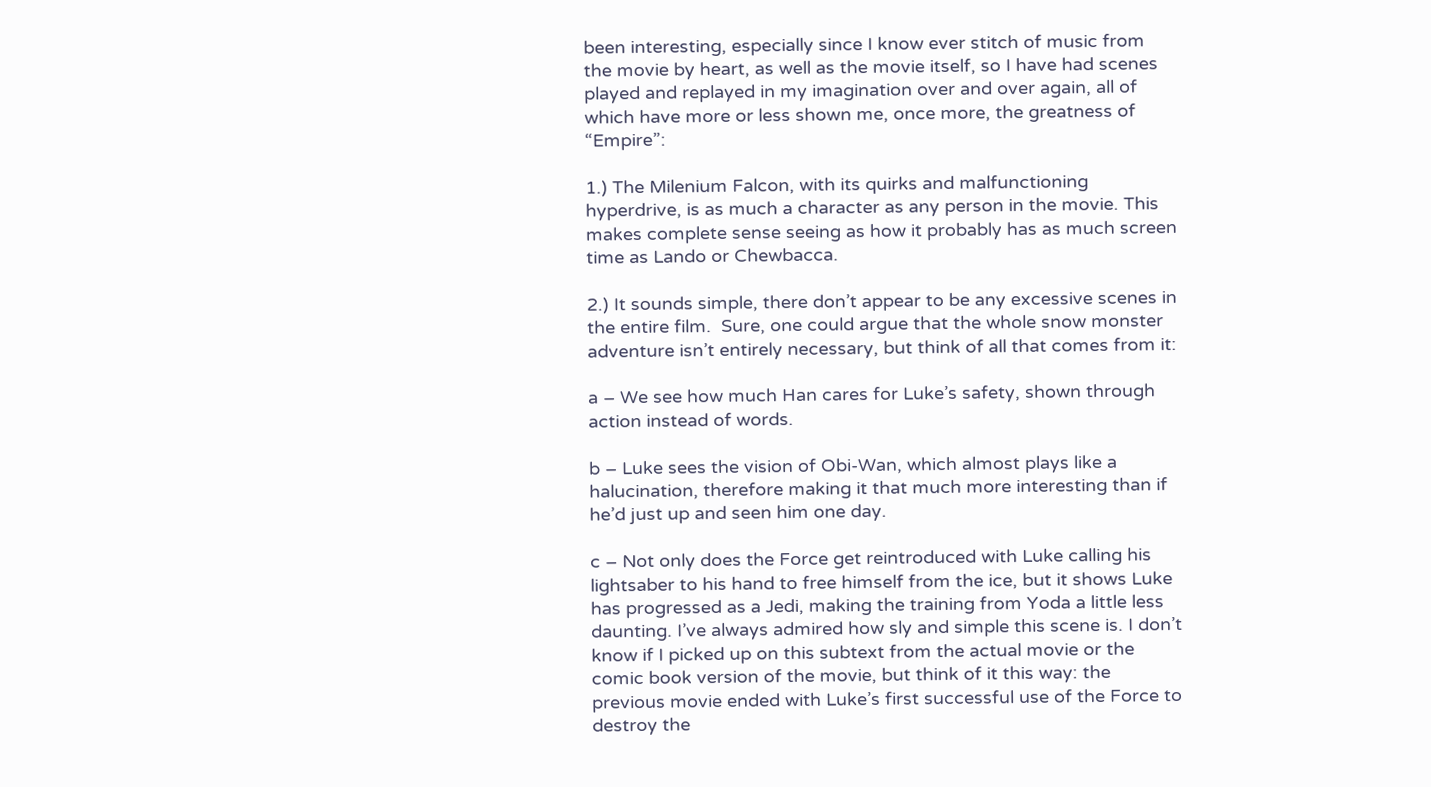been interesting, especially since I know ever stitch of music from the movie by heart, as well as the movie itself, so I have had scenes played and replayed in my imagination over and over again, all of which have more or less shown me, once more, the greatness of “Empire”:

1.) The Milenium Falcon, with its quirks and malfunctioning hyperdrive, is as much a character as any person in the movie. This makes complete sense seeing as how it probably has as much screen time as Lando or Chewbacca.

2.) It sounds simple, there don’t appear to be any excessive scenes in the entire film.  Sure, one could argue that the whole snow monster adventure isn’t entirely necessary, but think of all that comes from it:

a – We see how much Han cares for Luke’s safety, shown through action instead of words.

b – Luke sees the vision of Obi-Wan, which almost plays like a halucination, therefore making it that much more interesting than if he’d just up and seen him one day.

c – Not only does the Force get reintroduced with Luke calling his lightsaber to his hand to free himself from the ice, but it shows Luke has progressed as a Jedi, making the training from Yoda a little less daunting. I’ve always admired how sly and simple this scene is. I don’t know if I picked up on this subtext from the actual movie or the comic book version of the movie, but think of it this way: the previous movie ended with Luke’s first successful use of the Force to destroy the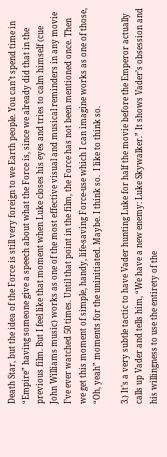Death Star, but the idea of the Force is still very foreign to we Earth people. You can’t spend time in “Empire” having someone give a speech about what the Force is, since we already did that in the previous film. But I feel like that moment when Luke closes his eyes and tries to calm himself (cue John Williams music) works as one of the most effective visual and musical reminders in any movie I’ve ever watched 50 times. Until that point in the film, the Force has not been mentioned once. Then we get this moment of simple, handy, life-saving Force-use which I can imagine works as one of those, “Oh, yeah” moments for the uninitiated. Maybe. I think so.  I like to think so.

3.) It’s a very subtle tactic to have Vader hunting Luke for half the movie before the Emperor actually calls up Vader and tells him, “We have a new enemy: Luke Skywalker.” It shows Vader’s obsession and his willingness to use the entirety of the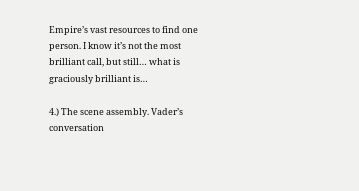Empire’s vast resources to find one person. I know it’s not the most brilliant call, but still… what is graciously brilliant is…

4.) The scene assembly. Vader’s conversation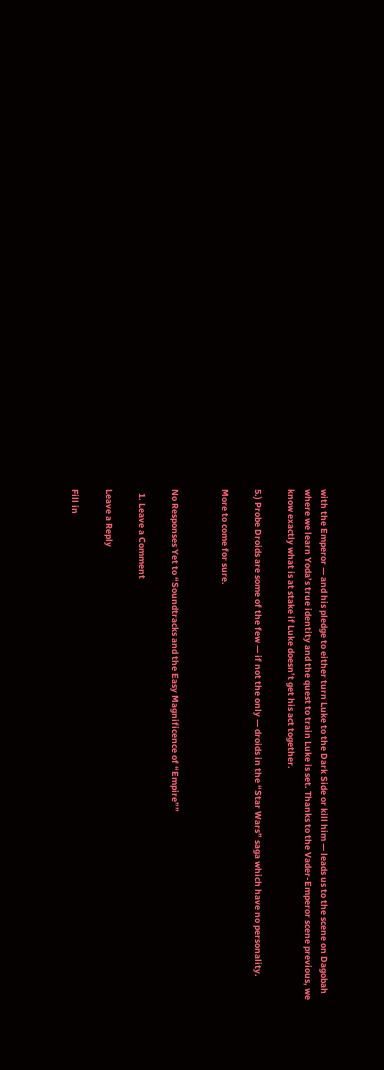with the Emperor — and his pledge to either turn Luke to the Dark Side or kill him — leads us to the scene on Dagobah where we learn Yoda’s true identity and the quest to train Luke is set. Thanks to the Vader-Emperor scene previous, we know exactly what is at stake if Luke doesn’t get his act together.

5.) Probe Droids are some of the few — if not the only — droids in the “Star Wars” saga which have no personality.

More to come for sure.


No Responses Yet to “Soundtracks and the Easy Magnificence of “Empire””

  1. Leave a Comment

Leave a Reply

Fill in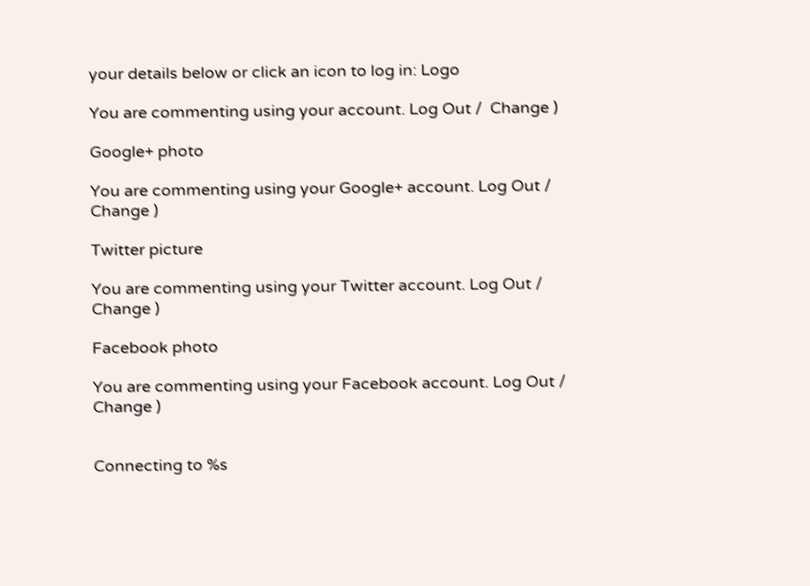your details below or click an icon to log in: Logo

You are commenting using your account. Log Out /  Change )

Google+ photo

You are commenting using your Google+ account. Log Out /  Change )

Twitter picture

You are commenting using your Twitter account. Log Out /  Change )

Facebook photo

You are commenting using your Facebook account. Log Out /  Change )


Connecting to %s